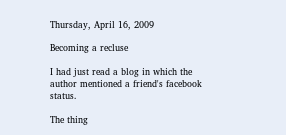Thursday, April 16, 2009

Becoming a recluse

I had just read a blog in which the author mentioned a friend's facebook status.

The thing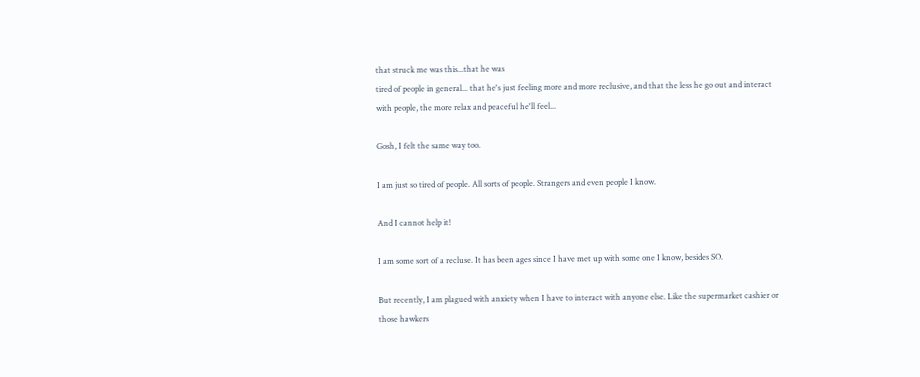that struck me was this...that he was
tired of people in general... that he's just feeling more and more reclusive, and that the less he go out and interact with people, the more relax and peaceful he'll feel...

Gosh, I felt the same way too.

I am just so tired of people. All sorts of people. Strangers and even people I know.

And I cannot help it!

I am some sort of a recluse. It has been ages since I have met up with some one I know, besides SO.

But recently, I am plagued with anxiety when I have to interact with anyone else. Like the supermarket cashier or those hawkers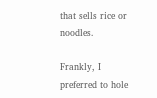that sells rice or noodles.

Frankly, I preferred to hole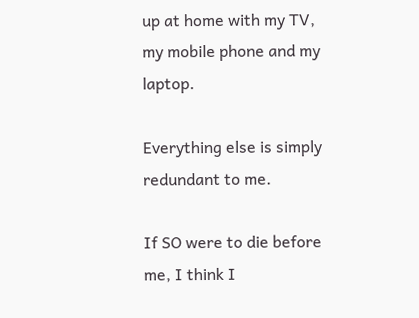up at home with my TV, my mobile phone and my laptop.

Everything else is simply redundant to me.

If SO were to die before me, I think I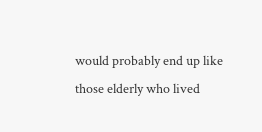would probably end up like those elderly who lived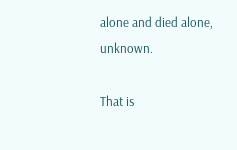alone and died alone, unknown.

That is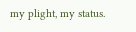my plight, my status.